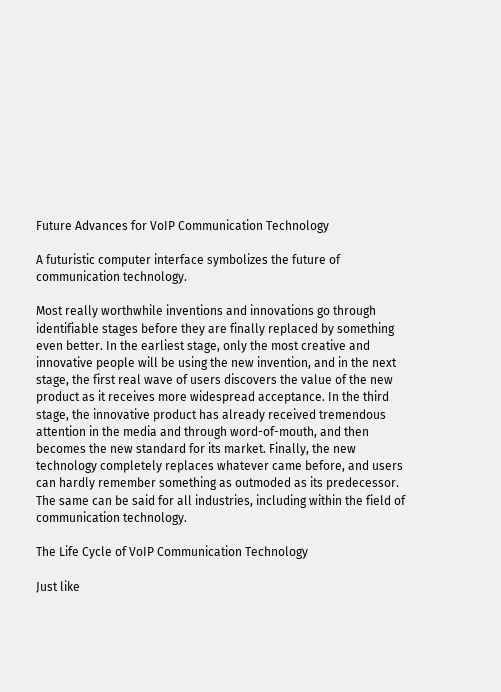Future Advances for VoIP Communication Technology

A futuristic computer interface symbolizes the future of communication technology.

Most really worthwhile inventions and innovations go through identifiable stages before they are finally replaced by something even better. In the earliest stage, only the most creative and innovative people will be using the new invention, and in the next stage, the first real wave of users discovers the value of the new product as it receives more widespread acceptance. In the third stage, the innovative product has already received tremendous attention in the media and through word-of-mouth, and then becomes the new standard for its market. Finally, the new technology completely replaces whatever came before, and users can hardly remember something as outmoded as its predecessor. The same can be said for all industries, including within the field of communication technology.

The Life Cycle of VoIP Communication Technology

Just like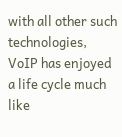with all other such technologies, VoIP has enjoyed a life cycle much like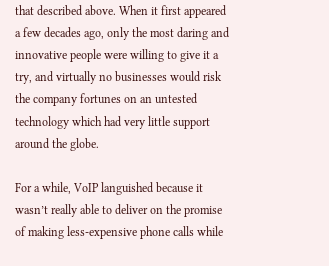that described above. When it first appeared a few decades ago, only the most daring and innovative people were willing to give it a try, and virtually no businesses would risk the company fortunes on an untested technology which had very little support around the globe.

For a while, VoIP languished because it wasn’t really able to deliver on the promise of making less-expensive phone calls while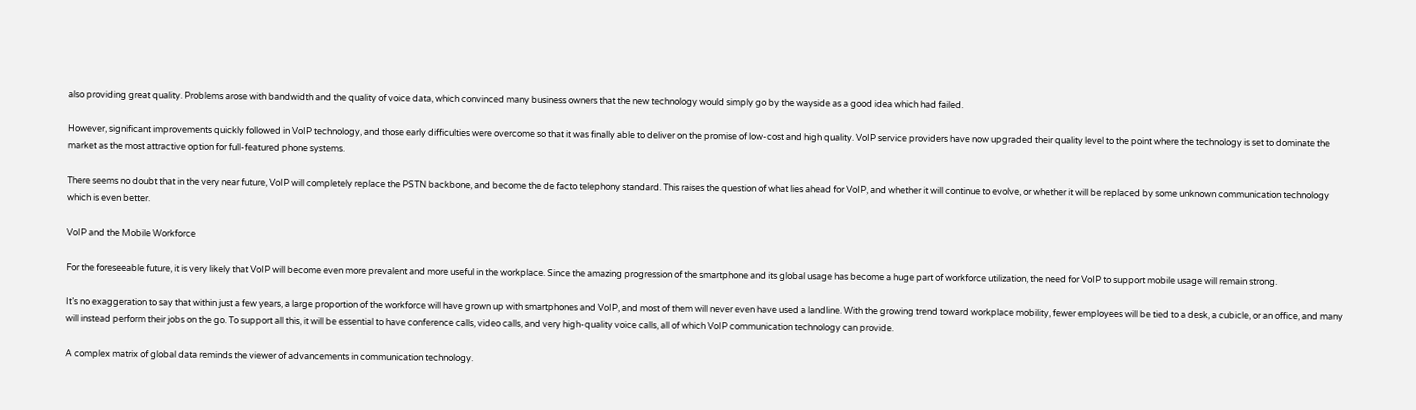also providing great quality. Problems arose with bandwidth and the quality of voice data, which convinced many business owners that the new technology would simply go by the wayside as a good idea which had failed.

However, significant improvements quickly followed in VoIP technology, and those early difficulties were overcome so that it was finally able to deliver on the promise of low-cost and high quality. VoIP service providers have now upgraded their quality level to the point where the technology is set to dominate the market as the most attractive option for full-featured phone systems.

There seems no doubt that in the very near future, VoIP will completely replace the PSTN backbone, and become the de facto telephony standard. This raises the question of what lies ahead for VoIP, and whether it will continue to evolve, or whether it will be replaced by some unknown communication technology which is even better.

VoIP and the Mobile Workforce

For the foreseeable future, it is very likely that VoIP will become even more prevalent and more useful in the workplace. Since the amazing progression of the smartphone and its global usage has become a huge part of workforce utilization, the need for VoIP to support mobile usage will remain strong.

It’s no exaggeration to say that within just a few years, a large proportion of the workforce will have grown up with smartphones and VoIP, and most of them will never even have used a landline. With the growing trend toward workplace mobility, fewer employees will be tied to a desk, a cubicle, or an office, and many will instead perform their jobs on the go. To support all this, it will be essential to have conference calls, video calls, and very high-quality voice calls, all of which VoIP communication technology can provide.

A complex matrix of global data reminds the viewer of advancements in communication technology.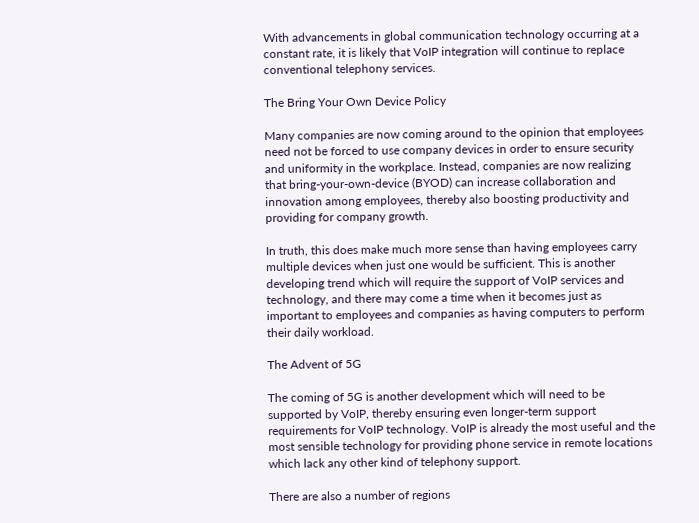With advancements in global communication technology occurring at a constant rate, it is likely that VoIP integration will continue to replace conventional telephony services.

The Bring Your Own Device Policy

Many companies are now coming around to the opinion that employees need not be forced to use company devices in order to ensure security and uniformity in the workplace. Instead, companies are now realizing that bring-your-own-device (BYOD) can increase collaboration and innovation among employees, thereby also boosting productivity and providing for company growth.

In truth, this does make much more sense than having employees carry multiple devices when just one would be sufficient. This is another developing trend which will require the support of VoIP services and technology, and there may come a time when it becomes just as important to employees and companies as having computers to perform their daily workload.

The Advent of 5G

The coming of 5G is another development which will need to be supported by VoIP, thereby ensuring even longer-term support requirements for VoIP technology. VoIP is already the most useful and the most sensible technology for providing phone service in remote locations which lack any other kind of telephony support.

There are also a number of regions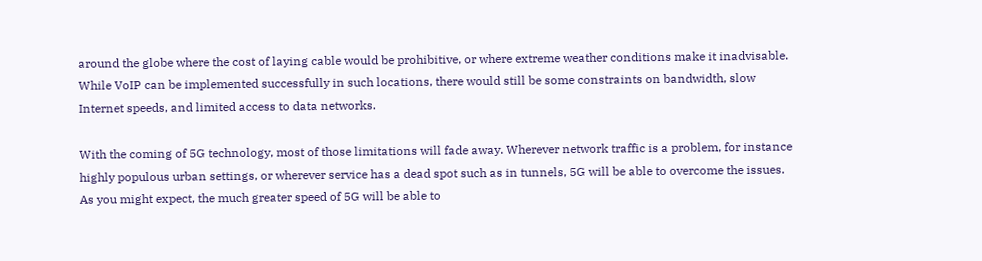around the globe where the cost of laying cable would be prohibitive, or where extreme weather conditions make it inadvisable. While VoIP can be implemented successfully in such locations, there would still be some constraints on bandwidth, slow Internet speeds, and limited access to data networks.

With the coming of 5G technology, most of those limitations will fade away. Wherever network traffic is a problem, for instance highly populous urban settings, or wherever service has a dead spot such as in tunnels, 5G will be able to overcome the issues. As you might expect, the much greater speed of 5G will be able to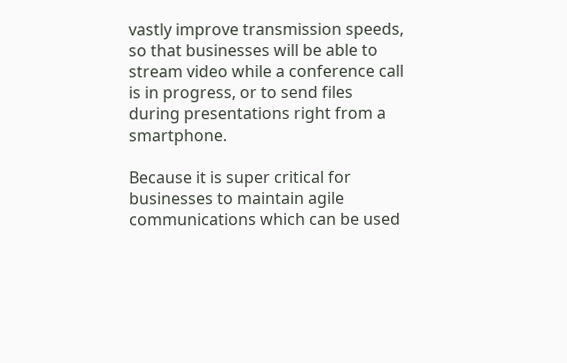vastly improve transmission speeds, so that businesses will be able to stream video while a conference call is in progress, or to send files during presentations right from a smartphone.

Because it is super critical for businesses to maintain agile communications which can be used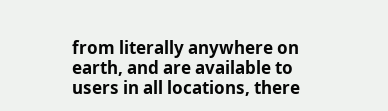from literally anywhere on earth, and are available to users in all locations, there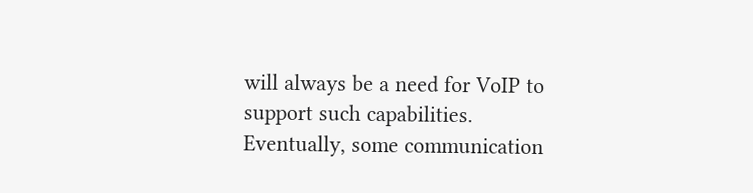will always be a need for VoIP to support such capabilities. Eventually, some communication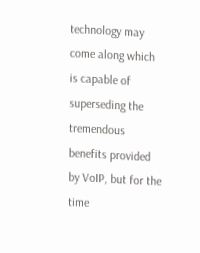technology may come along which is capable of superseding the tremendous benefits provided by VoIP, but for the time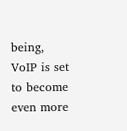being, VoIP is set to become even more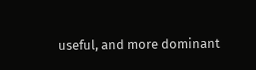useful, and more dominant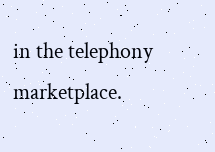in the telephony marketplace.